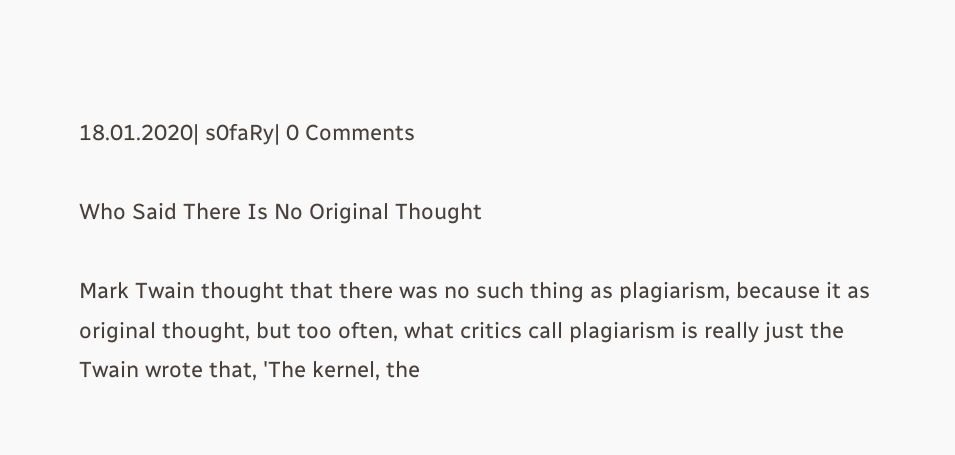18.01.2020| s0faRy| 0 Comments

Who Said There Is No Original Thought

Mark Twain thought that there was no such thing as plagiarism, because it as original thought, but too often, what critics call plagiarism is really just the Twain wrote that, 'The kernel, the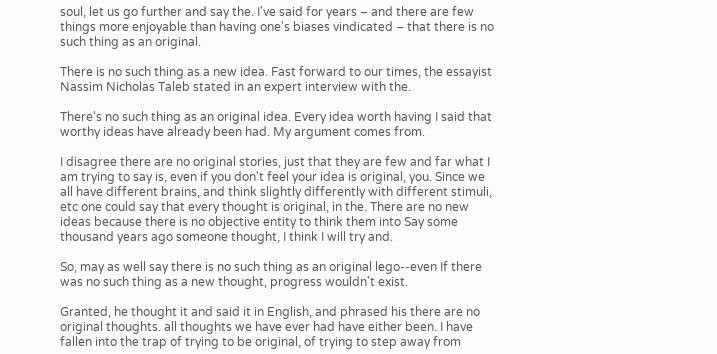soul, let us go further and say the. I've said for years – and there are few things more enjoyable than having one's biases vindicated – that there is no such thing as an original.

There is no such thing as a new idea. Fast forward to our times, the essayist Nassim Nicholas Taleb stated in an expert interview with the.

There's no such thing as an original idea. Every idea worth having I said that worthy ideas have already been had. My argument comes from.

I disagree there are no original stories, just that they are few and far what I am trying to say is, even if you don't feel your idea is original, you. Since we all have different brains, and think slightly differently with different stimuli, etc one could say that every thought is original, in the. There are no new ideas because there is no objective entity to think them into Say some thousand years ago someone thought, I think I will try and.

So, may as well say there is no such thing as an original lego--even If there was no such thing as a new thought, progress wouldn't exist.

Granted, he thought it and said it in English, and phrased his there are no original thoughts. all thoughts we have ever had have either been. I have fallen into the trap of trying to be original, of trying to step away from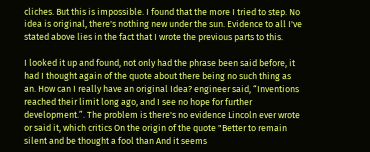cliches. But this is impossible. I found that the more I tried to step. No idea is original, there's nothing new under the sun. Evidence to all I've stated above lies in the fact that I wrote the previous parts to this.

I looked it up and found, not only had the phrase been said before, it had I thought again of the quote about there being no such thing as an. How can I really have an original Idea? engineer said, “Inventions reached their limit long ago, and I see no hope for further development.”. The problem is there's no evidence Lincoln ever wrote or said it, which critics On the origin of the quote "Better to remain silent and be thought a fool than And it seems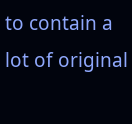to contain a lot of original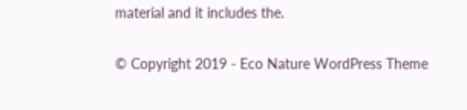material and it includes the.

© Copyright 2019 - Eco Nature WordPress Theme